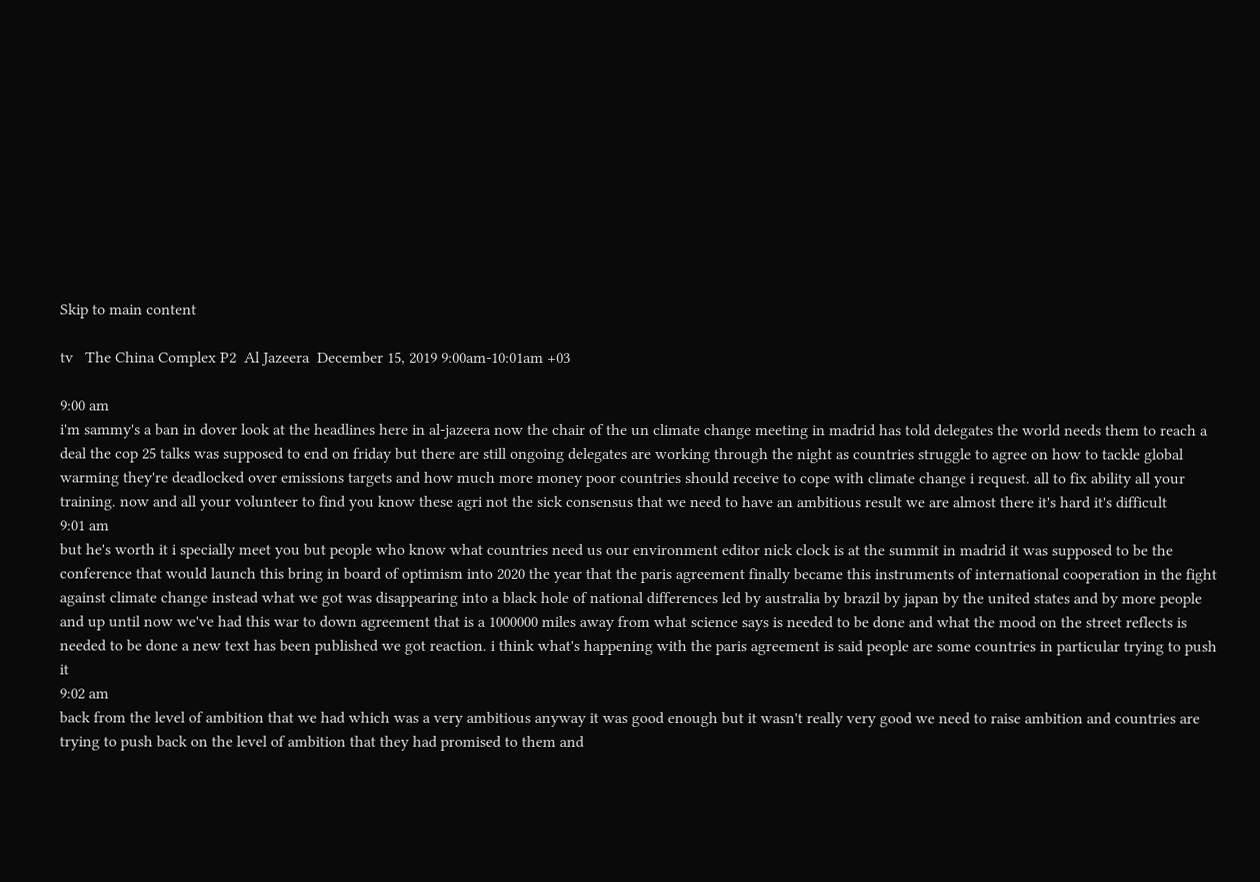Skip to main content

tv   The China Complex P2  Al Jazeera  December 15, 2019 9:00am-10:01am +03

9:00 am
i'm sammy's a ban in dover look at the headlines here in al-jazeera now the chair of the un climate change meeting in madrid has told delegates the world needs them to reach a deal the cop 25 talks was supposed to end on friday but there are still ongoing delegates are working through the night as countries struggle to agree on how to tackle global warming they're deadlocked over emissions targets and how much more money poor countries should receive to cope with climate change i request. all to fix ability all your training. now and all your volunteer to find you know these agri not the sick consensus that we need to have an ambitious result we are almost there it's hard it's difficult
9:01 am
but he's worth it i specially meet you but people who know what countries need us our environment editor nick clock is at the summit in madrid it was supposed to be the conference that would launch this bring in board of optimism into 2020 the year that the paris agreement finally became this instruments of international cooperation in the fight against climate change instead what we got was disappearing into a black hole of national differences led by australia by brazil by japan by the united states and by more people and up until now we've had this war to down agreement that is a 1000000 miles away from what science says is needed to be done and what the mood on the street reflects is needed to be done a new text has been published we got reaction. i think what's happening with the paris agreement is said people are some countries in particular trying to push it
9:02 am
back from the level of ambition that we had which was a very ambitious anyway it was good enough but it wasn't really very good we need to raise ambition and countries are trying to push back on the level of ambition that they had promised to them and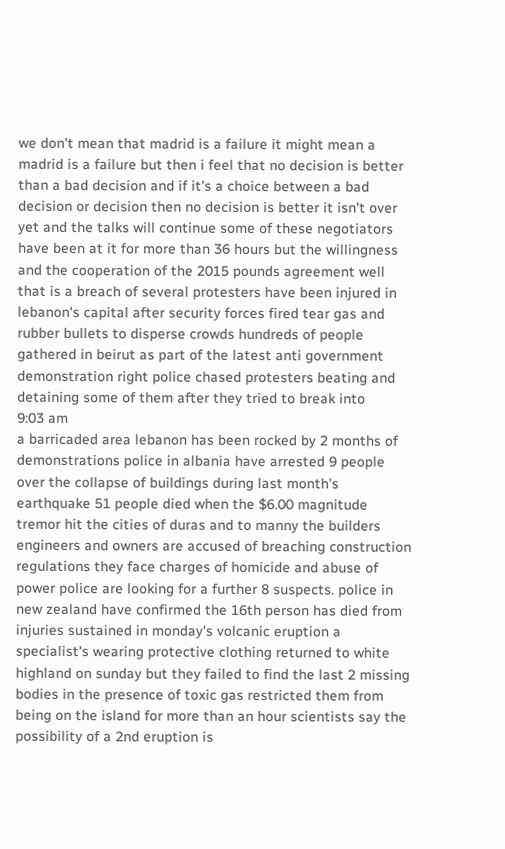we don't mean that madrid is a failure it might mean a madrid is a failure but then i feel that no decision is better than a bad decision and if it's a choice between a bad decision or decision then no decision is better it isn't over yet and the talks will continue some of these negotiators have been at it for more than 36 hours but the willingness and the cooperation of the 2015 pounds agreement well that is a breach of several protesters have been injured in lebanon's capital after security forces fired tear gas and rubber bullets to disperse crowds hundreds of people gathered in beirut as part of the latest anti government demonstration right police chased protesters beating and detaining some of them after they tried to break into
9:03 am
a barricaded area lebanon has been rocked by 2 months of demonstrations police in albania have arrested 9 people over the collapse of buildings during last month's earthquake 51 people died when the $6.00 magnitude tremor hit the cities of duras and to manny the builders engineers and owners are accused of breaching construction regulations they face charges of homicide and abuse of power police are looking for a further 8 suspects. police in new zealand have confirmed the 16th person has died from injuries sustained in monday's volcanic eruption a specialist's wearing protective clothing returned to white highland on sunday but they failed to find the last 2 missing bodies in the presence of toxic gas restricted them from being on the island for more than an hour scientists say the possibility of a 2nd eruption is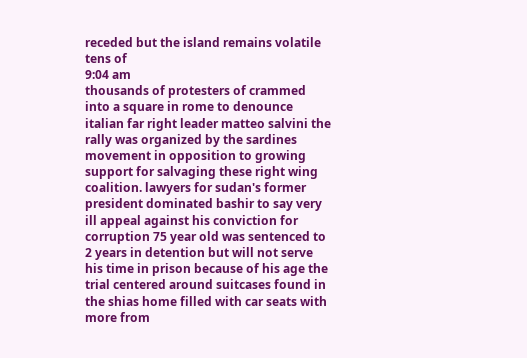receded but the island remains volatile tens of
9:04 am
thousands of protesters of crammed into a square in rome to denounce italian far right leader matteo salvini the rally was organized by the sardines movement in opposition to growing support for salvaging these right wing coalition. lawyers for sudan's former president dominated bashir to say very ill appeal against his conviction for corruption 75 year old was sentenced to 2 years in detention but will not serve his time in prison because of his age the trial centered around suitcases found in the shias home filled with car seats with more from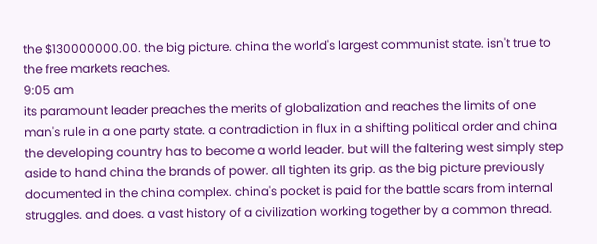the $130000000.00. the big picture. china the world's largest communist state. isn't true to the free markets reaches.
9:05 am
its paramount leader preaches the merits of globalization and reaches the limits of one man's rule in a one party state. a contradiction in flux in a shifting political order and china the developing country has to become a world leader. but will the faltering west simply step aside to hand china the brands of power. all tighten its grip. as the big picture previously documented in the china complex. china's pocket is paid for the battle scars from internal struggles. and does. a vast history of a civilization working together by a common thread.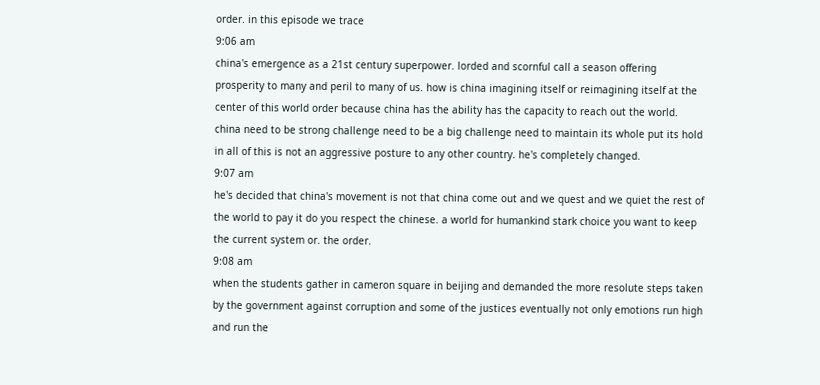order. in this episode we trace
9:06 am
china's emergence as a 21st century superpower. lorded and scornful call a season offering prosperity to many and peril to many of us. how is china imagining itself or reimagining itself at the center of this world order because china has the ability has the capacity to reach out the world. china need to be strong challenge need to be a big challenge need to maintain its whole put its hold in all of this is not an aggressive posture to any other country. he's completely changed.
9:07 am
he's decided that china's movement is not that china come out and we quest and we quiet the rest of the world to pay it do you respect the chinese. a world for humankind stark choice you want to keep the current system or. the order.
9:08 am
when the students gather in cameron square in beijing and demanded the more resolute steps taken by the government against corruption and some of the justices eventually not only emotions run high and run the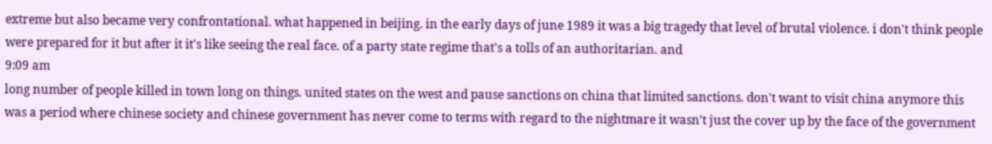extreme but also became very confrontational. what happened in beijing. in the early days of june 1989 it was a big tragedy that level of brutal violence. i don't think people were prepared for it but after it it's like seeing the real face. of a party state regime that's a tolls of an authoritarian. and
9:09 am
long number of people killed in town long on things. united states on the west and pause sanctions on china that limited sanctions. don't want to visit china anymore this was a period where chinese society and chinese government has never come to terms with regard to the nightmare it wasn't just the cover up by the face of the government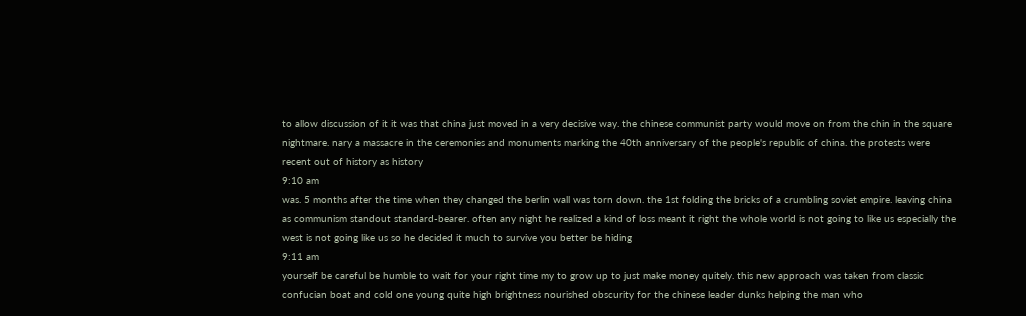to allow discussion of it it was that china just moved in a very decisive way. the chinese communist party would move on from the chin in the square nightmare. nary a massacre in the ceremonies and monuments marking the 40th anniversary of the people's republic of china. the protests were recent out of history as history
9:10 am
was. 5 months after the time when they changed the berlin wall was torn down. the 1st folding the bricks of a crumbling soviet empire. leaving china as communism standout standard-bearer. often any night he realized a kind of loss meant it right the whole world is not going to like us especially the west is not going like us so he decided it much to survive you better be hiding
9:11 am
yourself be careful be humble to wait for your right time my to grow up to just make money quitely. this new approach was taken from classic confucian boat and cold one young quite high brightness nourished obscurity for the chinese leader dunks helping the man who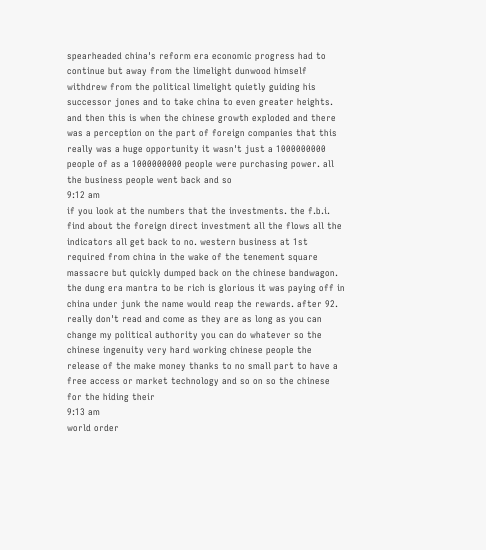spearheaded china's reform era economic progress had to continue but away from the limelight dunwood himself withdrew from the political limelight quietly guiding his successor jones and to take china to even greater heights. and then this is when the chinese growth exploded and there was a perception on the part of foreign companies that this really was a huge opportunity it wasn't just a 1000000000 people of as a 1000000000 people were purchasing power. all the business people went back and so
9:12 am
if you look at the numbers that the investments. the f.b.i. find about the foreign direct investment all the flows all the indicators all get back to no. western business at 1st required from china in the wake of the tenement square massacre but quickly dumped back on the chinese bandwagon. the dung era mantra to be rich is glorious it was paying off in china under junk the name would reap the rewards. after 92. really don't read and come as they are as long as you can change my political authority you can do whatever so the chinese ingenuity very hard working chinese people the release of the make money thanks to no small part to have a free access or market technology and so on so the chinese for the hiding their
9:13 am
world order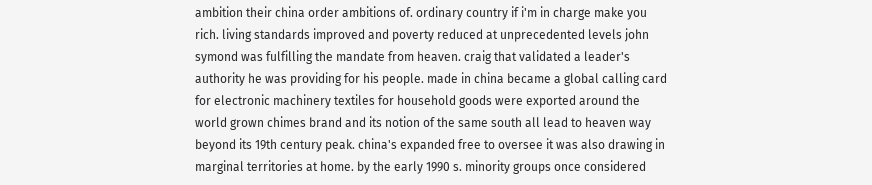ambition their china order ambitions of. ordinary country if i'm in charge make you rich. living standards improved and poverty reduced at unprecedented levels john symond was fulfilling the mandate from heaven. craig that validated a leader's authority he was providing for his people. made in china became a global calling card for electronic machinery textiles for household goods were exported around the world grown chimes brand and its notion of the same south all lead to heaven way beyond its 19th century peak. china's expanded free to oversee it was also drawing in marginal territories at home. by the early 1990 s. minority groups once considered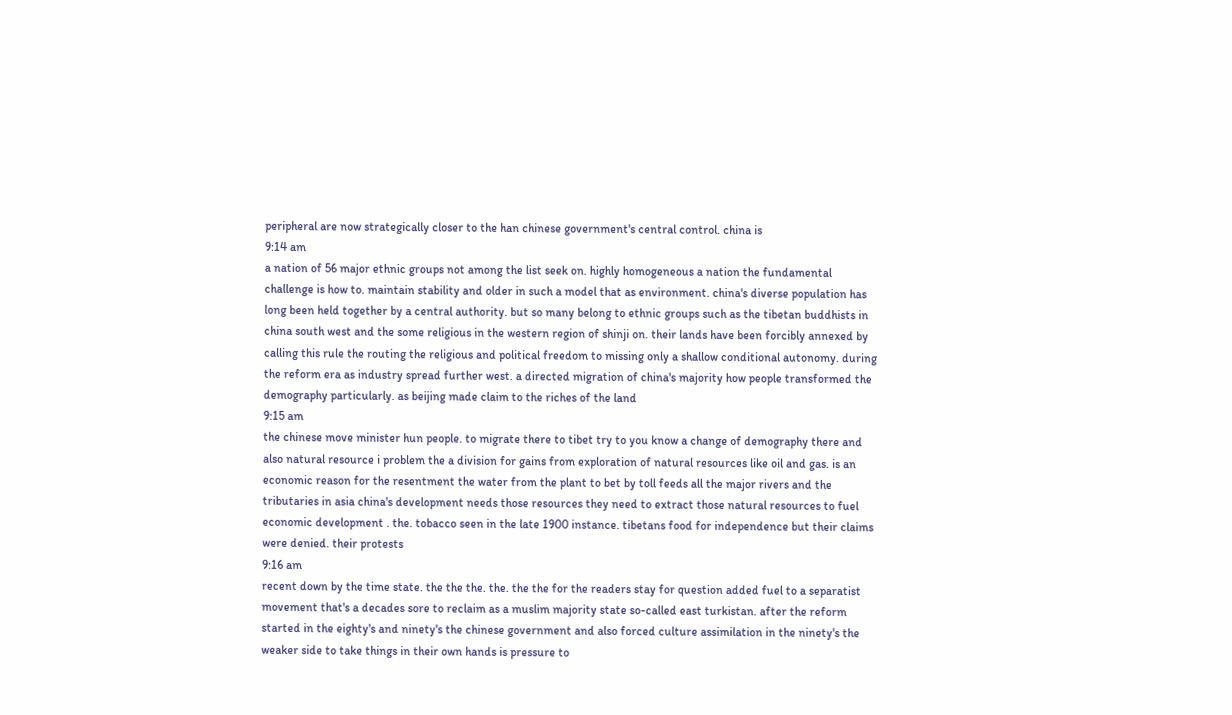peripheral are now strategically closer to the han chinese government's central control. china is
9:14 am
a nation of 56 major ethnic groups not among the list seek on. highly homogeneous a nation the fundamental challenge is how to. maintain stability and older in such a model that as environment. china's diverse population has long been held together by a central authority. but so many belong to ethnic groups such as the tibetan buddhists in china south west and the some religious in the western region of shinji on. their lands have been forcibly annexed by calling this rule the routing the religious and political freedom to missing only a shallow conditional autonomy. during the reform era as industry spread further west. a directed migration of china's majority how people transformed the demography particularly. as beijing made claim to the riches of the land
9:15 am
the chinese move minister hun people. to migrate there to tibet try to you know a change of demography there and also natural resource i problem the a division for gains from exploration of natural resources like oil and gas. is an economic reason for the resentment the water from the plant to bet by toll feeds all the major rivers and the tributaries in asia china's development needs those resources they need to extract those natural resources to fuel economic development . the. tobacco seen in the late 1900 instance. tibetans food for independence but their claims were denied. their protests
9:16 am
recent down by the time state. the the the. the. the the for the readers stay for question added fuel to a separatist movement that's a decades sore to reclaim as a muslim majority state so-called east turkistan. after the reform started in the eighty's and ninety's the chinese government and also forced culture assimilation in the ninety's the weaker side to take things in their own hands is pressure to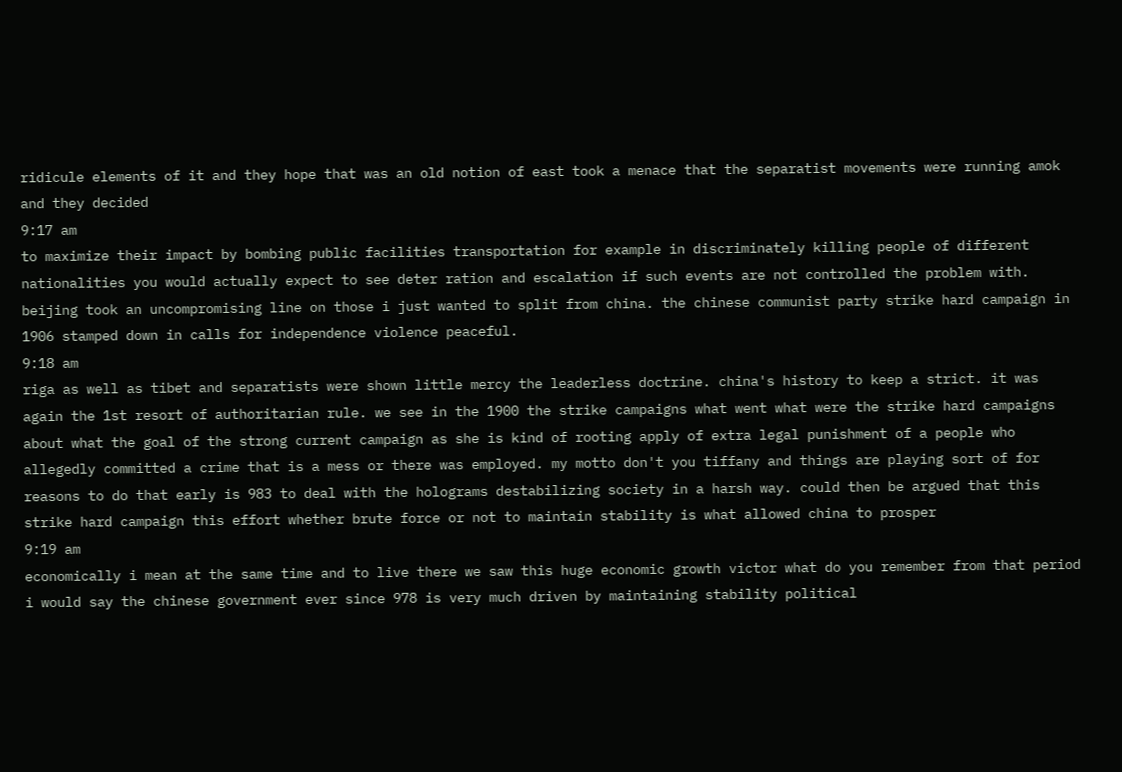ridicule elements of it and they hope that was an old notion of east took a menace that the separatist movements were running amok and they decided
9:17 am
to maximize their impact by bombing public facilities transportation for example in discriminately killing people of different nationalities you would actually expect to see deter ration and escalation if such events are not controlled the problem with. beijing took an uncompromising line on those i just wanted to split from china. the chinese communist party strike hard campaign in 1906 stamped down in calls for independence violence peaceful.
9:18 am
riga as well as tibet and separatists were shown little mercy the leaderless doctrine. china's history to keep a strict. it was again the 1st resort of authoritarian rule. we see in the 1900 the strike campaigns what went what were the strike hard campaigns about what the goal of the strong current campaign as she is kind of rooting apply of extra legal punishment of a people who allegedly committed a crime that is a mess or there was employed. my motto don't you tiffany and things are playing sort of for reasons to do that early is 983 to deal with the holograms destabilizing society in a harsh way. could then be argued that this strike hard campaign this effort whether brute force or not to maintain stability is what allowed china to prosper
9:19 am
economically i mean at the same time and to live there we saw this huge economic growth victor what do you remember from that period i would say the chinese government ever since 978 is very much driven by maintaining stability political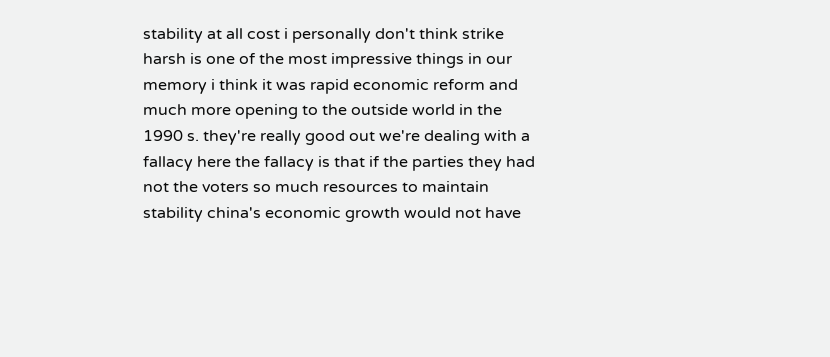stability at all cost i personally don't think strike harsh is one of the most impressive things in our memory i think it was rapid economic reform and much more opening to the outside world in the 1990 s. they're really good out we're dealing with a fallacy here the fallacy is that if the parties they had not the voters so much resources to maintain stability china's economic growth would not have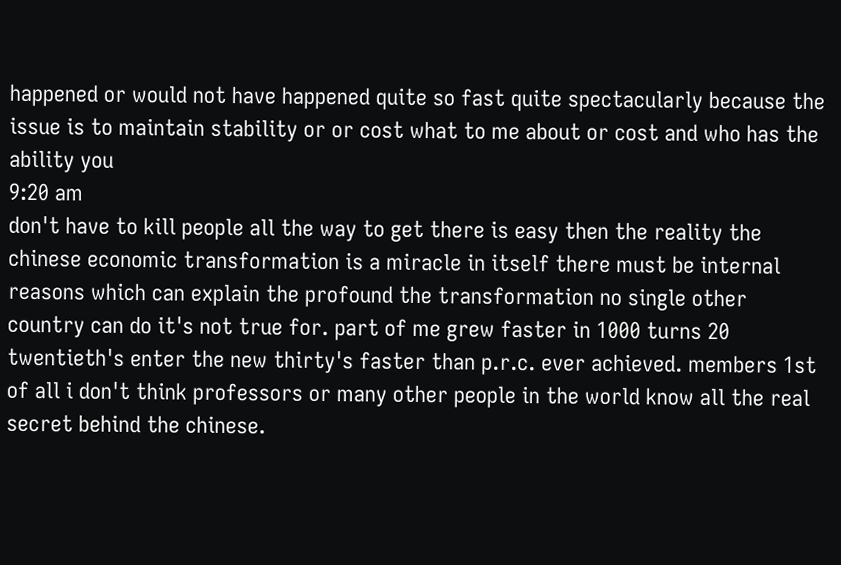happened or would not have happened quite so fast quite spectacularly because the issue is to maintain stability or or cost what to me about or cost and who has the ability you
9:20 am
don't have to kill people all the way to get there is easy then the reality the chinese economic transformation is a miracle in itself there must be internal reasons which can explain the profound the transformation no single other country can do it's not true for. part of me grew faster in 1000 turns 20 twentieth's enter the new thirty's faster than p.r.c. ever achieved. members 1st of all i don't think professors or many other people in the world know all the real secret behind the chinese.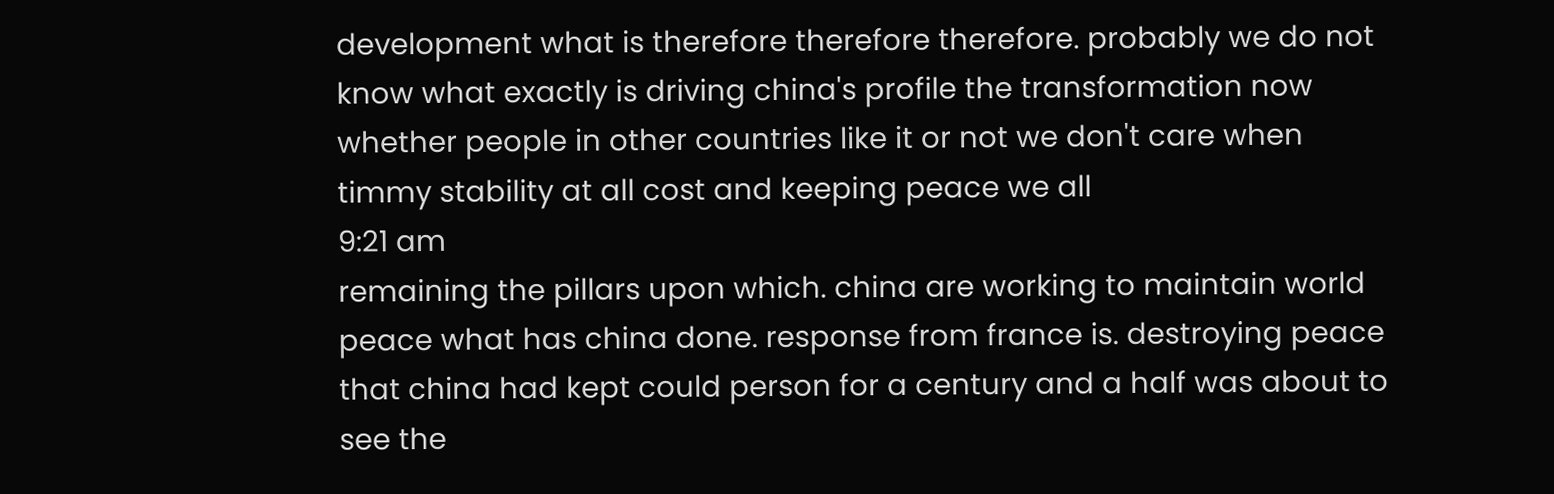development what is therefore therefore therefore. probably we do not know what exactly is driving china's profile the transformation now whether people in other countries like it or not we don't care when timmy stability at all cost and keeping peace we all
9:21 am
remaining the pillars upon which. china are working to maintain world peace what has china done. response from france is. destroying peace that china had kept could person for a century and a half was about to see the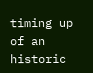timing up of an historic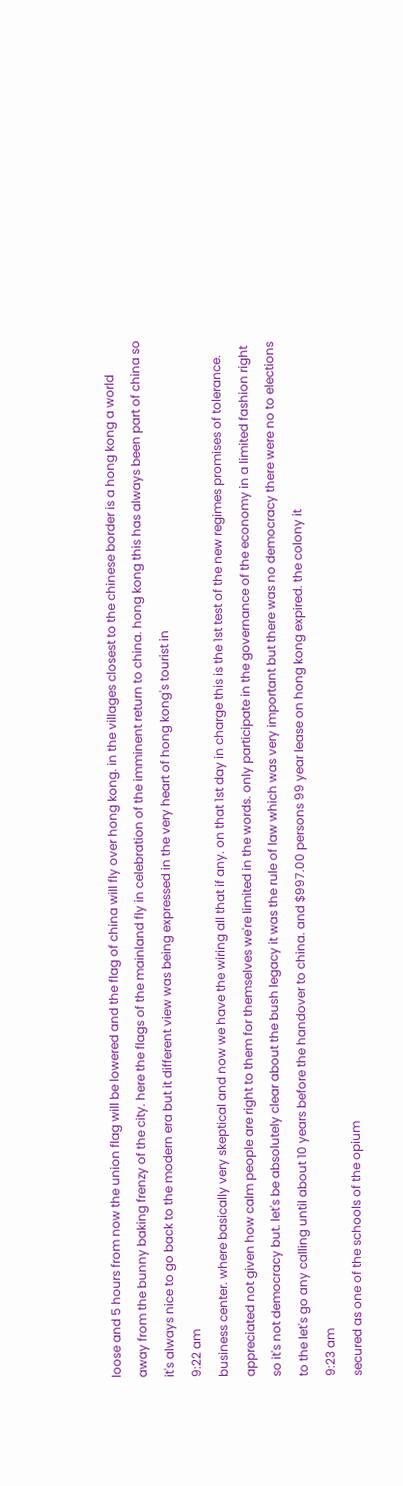loose and 5 hours from now the union flag will be lowered and the flag of china will fly over hong kong. in the villages closest to the chinese border is a hong kong a world away from the bunny baking frenzy of the city. here the flags of the mainland fly in celebration of the imminent return to china. hong kong this has always been part of china so it's always nice to go back to the modern era but it different view was being expressed in the very heart of hong kong's tourist in
9:22 am
business center. where basically very skeptical and now we have the wiring all that if any. on that 1st day in charge this is the 1st test of the new regimes promises of tolerance. appreciated not given how calm people are right to them for themselves we're limited in the words. only participate in the governance of the economy in a limited fashion right so it's not democracy but. let's be absolutely clear about the bush legacy it was the rule of law which was very important but there was no democracy there were no to elections to the let's go any calling until about 10 years before the handover to china. and $997.00 persons 99 year lease on hong kong expired. the colony it
9:23 am
secured as one of the schools of the opium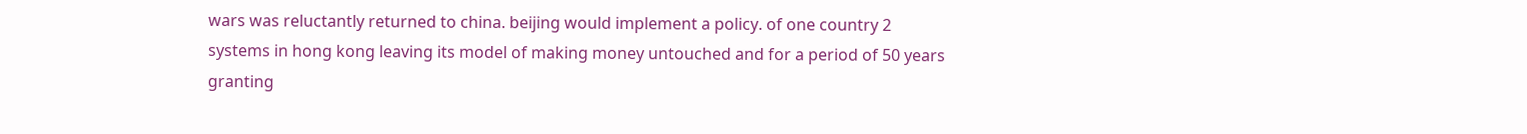wars was reluctantly returned to china. beijing would implement a policy. of one country 2 systems in hong kong leaving its model of making money untouched and for a period of 50 years granting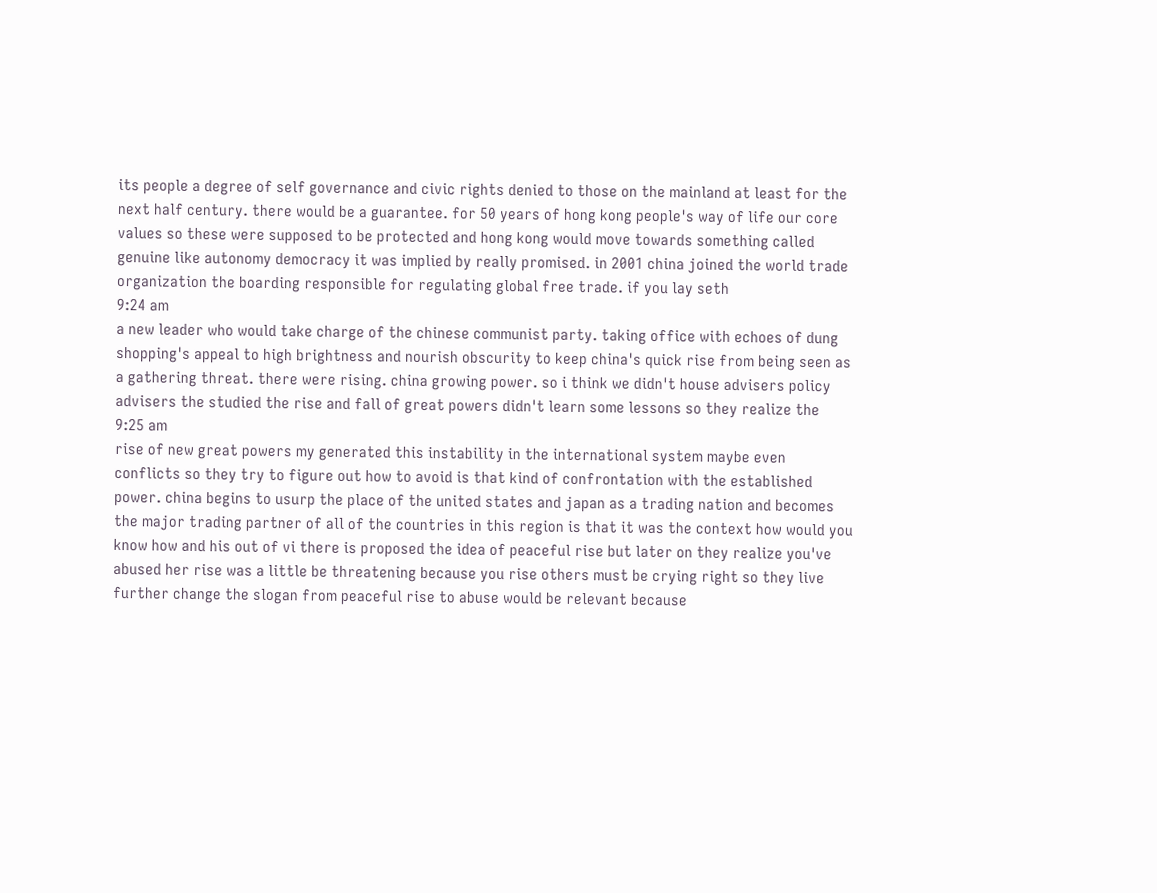its people a degree of self governance and civic rights denied to those on the mainland at least for the next half century. there would be a guarantee. for 50 years of hong kong people's way of life our core values so these were supposed to be protected and hong kong would move towards something called genuine like autonomy democracy it was implied by really promised. in 2001 china joined the world trade organization the boarding responsible for regulating global free trade. if you lay seth
9:24 am
a new leader who would take charge of the chinese communist party. taking office with echoes of dung shopping's appeal to high brightness and nourish obscurity to keep china's quick rise from being seen as a gathering threat. there were rising. china growing power. so i think we didn't house advisers policy advisers the studied the rise and fall of great powers didn't learn some lessons so they realize the
9:25 am
rise of new great powers my generated this instability in the international system maybe even conflicts so they try to figure out how to avoid is that kind of confrontation with the established power. china begins to usurp the place of the united states and japan as a trading nation and becomes the major trading partner of all of the countries in this region is that it was the context how would you know how and his out of vi there is proposed the idea of peaceful rise but later on they realize you've abused her rise was a little be threatening because you rise others must be crying right so they live further change the slogan from peaceful rise to abuse would be relevant because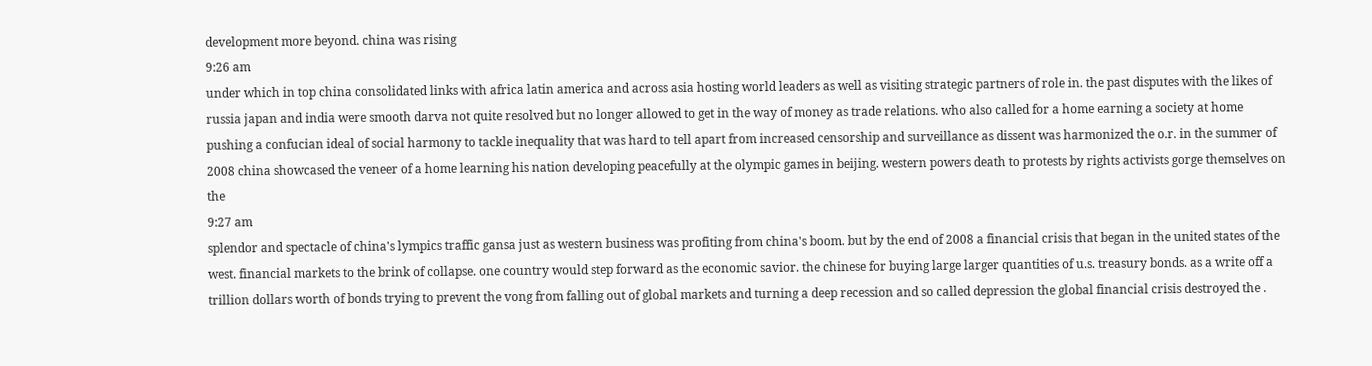development more beyond. china was rising
9:26 am
under which in top china consolidated links with africa latin america and across asia hosting world leaders as well as visiting strategic partners of role in. the past disputes with the likes of russia japan and india were smooth darva not quite resolved but no longer allowed to get in the way of money as trade relations. who also called for a home earning a society at home pushing a confucian ideal of social harmony to tackle inequality that was hard to tell apart from increased censorship and surveillance as dissent was harmonized the o.r. in the summer of 2008 china showcased the veneer of a home learning his nation developing peacefully at the olympic games in beijing. western powers death to protests by rights activists gorge themselves on the
9:27 am
splendor and spectacle of china's lympics traffic gansa just as western business was profiting from china's boom. but by the end of 2008 a financial crisis that began in the united states of the west. financial markets to the brink of collapse. one country would step forward as the economic savior. the chinese for buying large larger quantities of u.s. treasury bonds. as a write off a trillion dollars worth of bonds trying to prevent the vong from falling out of global markets and turning a deep recession and so called depression the global financial crisis destroyed the .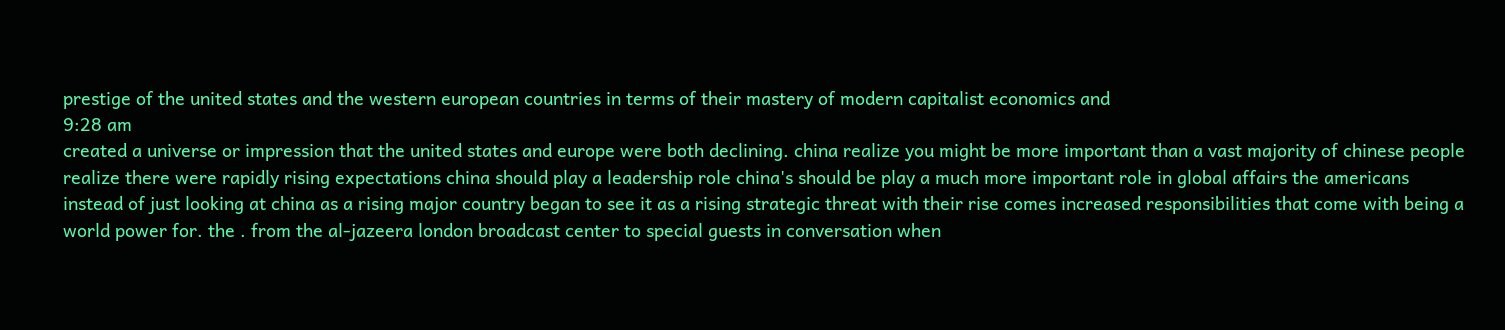prestige of the united states and the western european countries in terms of their mastery of modern capitalist economics and
9:28 am
created a universe or impression that the united states and europe were both declining. china realize you might be more important than a vast majority of chinese people realize there were rapidly rising expectations china should play a leadership role china's should be play a much more important role in global affairs the americans instead of just looking at china as a rising major country began to see it as a rising strategic threat with their rise comes increased responsibilities that come with being a world power for. the . from the al-jazeera london broadcast center to special guests in conversation when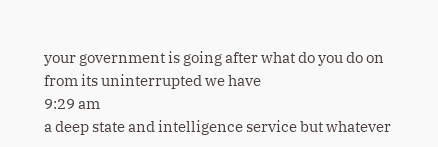your government is going after what do you do on from its uninterrupted we have
9:29 am
a deep state and intelligence service but whatever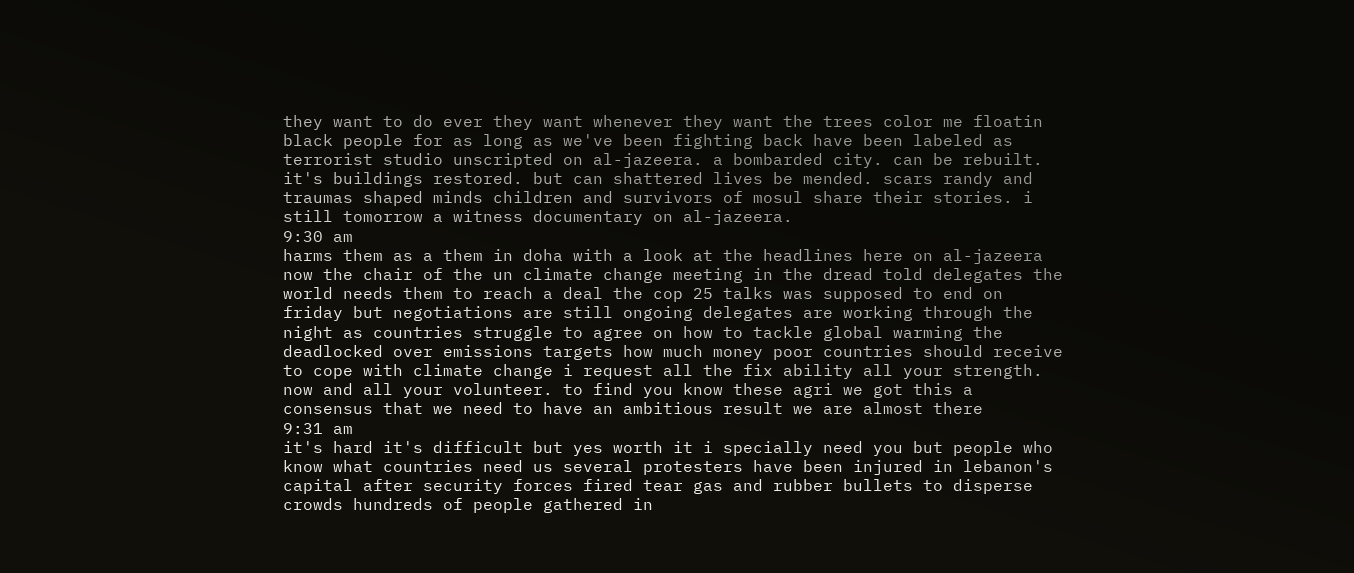they want to do ever they want whenever they want the trees color me floatin black people for as long as we've been fighting back have been labeled as terrorist studio unscripted on al-jazeera. a bombarded city. can be rebuilt. it's buildings restored. but can shattered lives be mended. scars randy and traumas shaped minds children and survivors of mosul share their stories. i still tomorrow a witness documentary on al-jazeera.
9:30 am
harms them as a them in doha with a look at the headlines here on al-jazeera now the chair of the un climate change meeting in the dread told delegates the world needs them to reach a deal the cop 25 talks was supposed to end on friday but negotiations are still ongoing delegates are working through the night as countries struggle to agree on how to tackle global warming the deadlocked over emissions targets how much money poor countries should receive to cope with climate change i request all the fix ability all your strength. now and all your volunteer. to find you know these agri we got this a consensus that we need to have an ambitious result we are almost there
9:31 am
it's hard it's difficult but yes worth it i specially need you but people who know what countries need us several protesters have been injured in lebanon's capital after security forces fired tear gas and rubber bullets to disperse crowds hundreds of people gathered in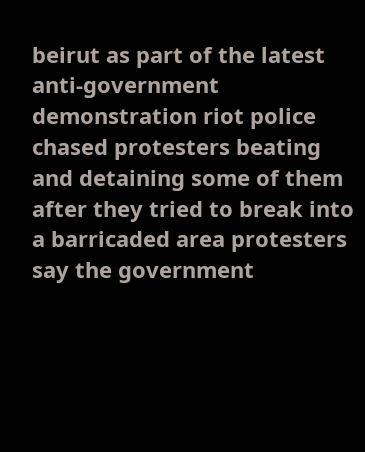beirut as part of the latest anti-government demonstration riot police chased protesters beating and detaining some of them after they tried to break into a barricaded area protesters say the government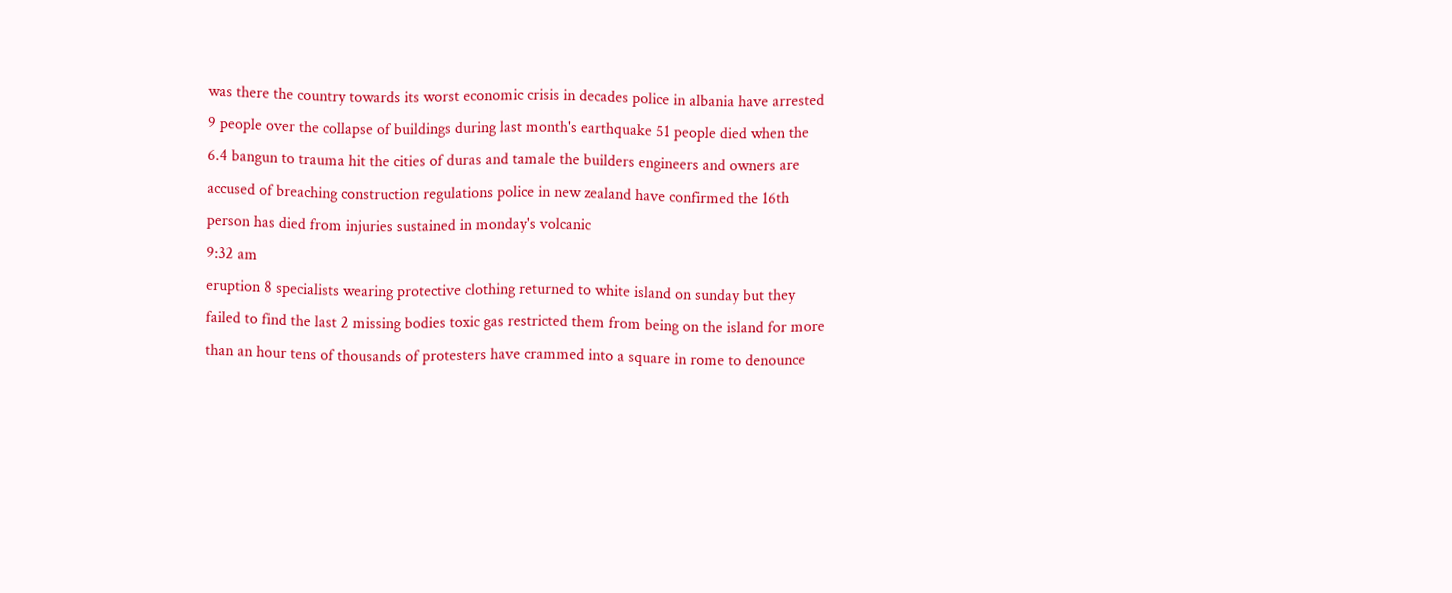was there the country towards its worst economic crisis in decades police in albania have arrested 9 people over the collapse of buildings during last month's earthquake 51 people died when the 6.4 bangun to trauma hit the cities of duras and tamale the builders engineers and owners are accused of breaching construction regulations police in new zealand have confirmed the 16th person has died from injuries sustained in monday's volcanic
9:32 am
eruption 8 specialists wearing protective clothing returned to white island on sunday but they failed to find the last 2 missing bodies toxic gas restricted them from being on the island for more than an hour tens of thousands of protesters have crammed into a square in rome to denounce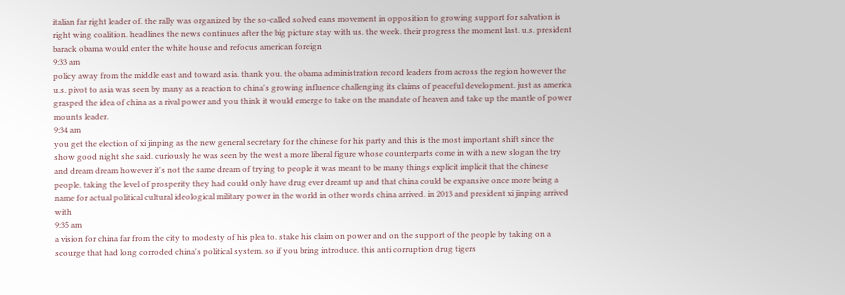italian far right leader of. the rally was organized by the so-called solved eans movement in opposition to growing support for salvation is right wing coalition. headlines the news continues after the big picture stay with us. the week. their progress the moment last. u.s. president barack obama would enter the white house and refocus american foreign
9:33 am
policy away from the middle east and toward asia. thank you. the obama administration record leaders from across the region however the u.s. pivot to asia was seen by many as a reaction to china's growing influence challenging its claims of peaceful development. just as america grasped the idea of china as a rival power and you think it would emerge to take on the mandate of heaven and take up the mantle of power mounts leader.
9:34 am
you get the election of xi jinping as the new general secretary for the chinese for his party and this is the most important shift since the show good night she said. curiously he was seen by the west a more liberal figure whose counterparts come in with a new slogan the try and dream dream however it's not the same dream of trying to people it was meant to be many things explicit implicit that the chinese people. taking the level of prosperity they had could only have drug ever dreamt up and that china could be expansive once more being a name for actual political cultural ideological military power in the world in other words china arrived. in 2013 and president xi jinping arrived with
9:35 am
a vision for china far from the city to modesty of his plea to. stake his claim on power and on the support of the people by taking on a scourge that had long corroded china's political system. so if you bring introduce. this anti corruption drug tigers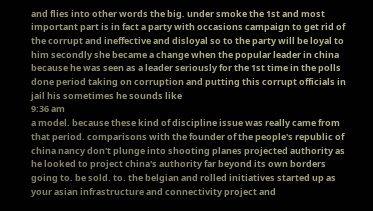and flies into other words the big. under smoke the 1st and most important part is in fact a party with occasions campaign to get rid of the corrupt and ineffective and disloyal so to the party will be loyal to him secondly she became a change when the popular leader in china because he was seen as a leader seriously for the 1st time in the polls done period taking on corruption and putting this corrupt officials in jail his sometimes he sounds like
9:36 am
a model. because these kind of discipline issue was really came from that period. comparisons with the founder of the people's republic of china nancy don't plunge into shooting planes projected authority as he looked to project china's authority far beyond its own borders going to. be sold. to. the belgian and rolled initiatives started up as your asian infrastructure and connectivity project and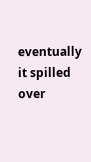eventually it spilled over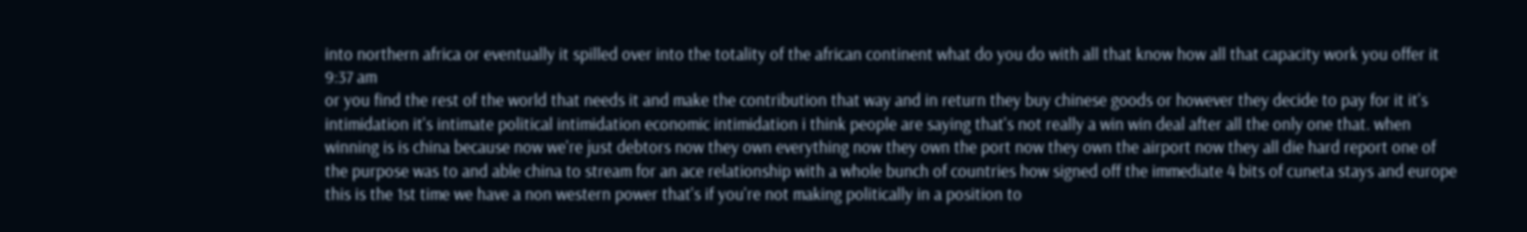into northern africa or eventually it spilled over into the totality of the african continent what do you do with all that know how all that capacity work you offer it
9:37 am
or you find the rest of the world that needs it and make the contribution that way and in return they buy chinese goods or however they decide to pay for it it's intimidation it's intimate political intimidation economic intimidation i think people are saying that's not really a win win deal after all the only one that. when winning is is china because now we're just debtors now they own everything now they own the port now they own the airport now they all die hard report one of the purpose was to and able china to stream for an ace relationship with a whole bunch of countries how signed off the immediate 4 bits of cuneta stays and europe this is the 1st time we have a non western power that's if you're not making politically in a position to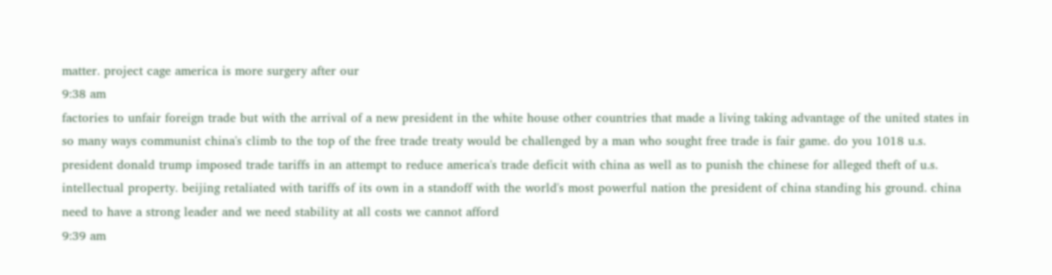matter. project cage america is more surgery after our
9:38 am
factories to unfair foreign trade but with the arrival of a new president in the white house other countries that made a living taking advantage of the united states in so many ways communist china's climb to the top of the free trade treaty would be challenged by a man who sought free trade is fair game. do you 1018 u.s. president donald trump imposed trade tariffs in an attempt to reduce america's trade deficit with china as well as to punish the chinese for alleged theft of u.s. intellectual property. beijing retaliated with tariffs of its own in a standoff with the world's most powerful nation the president of china standing his ground. china need to have a strong leader and we need stability at all costs we cannot afford
9:39 am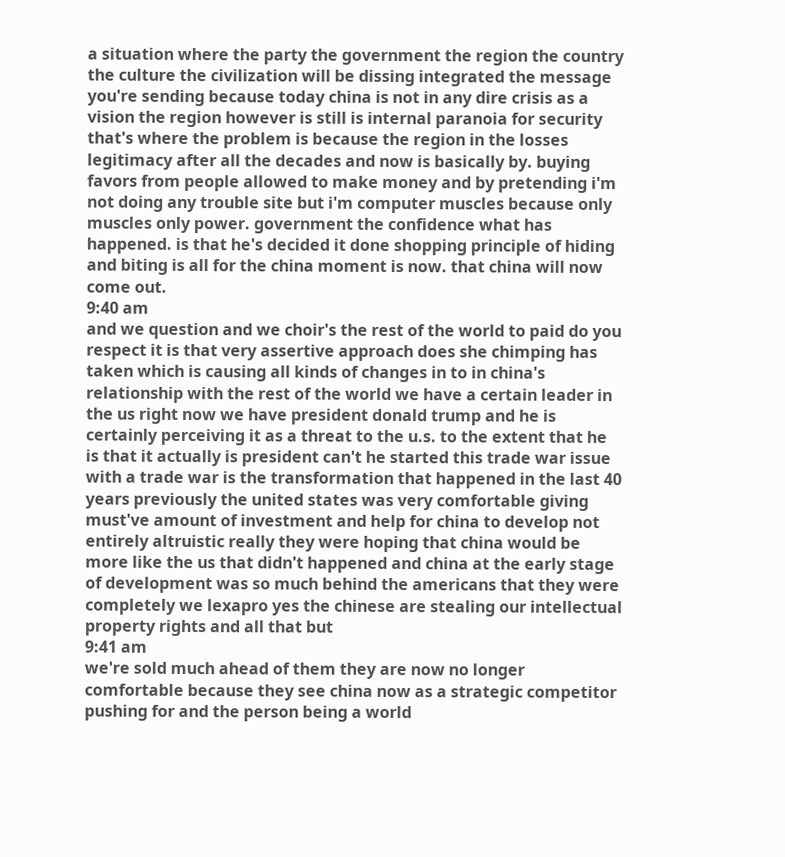a situation where the party the government the region the country the culture the civilization will be dissing integrated the message you're sending because today china is not in any dire crisis as a vision the region however is still is internal paranoia for security that's where the problem is because the region in the losses legitimacy after all the decades and now is basically by. buying favors from people allowed to make money and by pretending i'm not doing any trouble site but i'm computer muscles because only muscles only power. government the confidence what has happened. is that he's decided it done shopping principle of hiding and biting is all for the china moment is now. that china will now come out.
9:40 am
and we question and we choir's the rest of the world to paid do you respect it is that very assertive approach does she chimping has taken which is causing all kinds of changes in to in china's relationship with the rest of the world we have a certain leader in the us right now we have president donald trump and he is certainly perceiving it as a threat to the u.s. to the extent that he is that it actually is president can't he started this trade war issue with a trade war is the transformation that happened in the last 40 years previously the united states was very comfortable giving must've amount of investment and help for china to develop not entirely altruistic really they were hoping that china would be more like the us that didn't happened and china at the early stage of development was so much behind the americans that they were completely we lexapro yes the chinese are stealing our intellectual property rights and all that but
9:41 am
we're sold much ahead of them they are now no longer comfortable because they see china now as a strategic competitor pushing for and the person being a world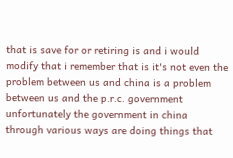that is save for or retiring is and i would modify that i remember that is it's not even the problem between us and china is a problem between us and the p.r.c. government unfortunately the government in china through various ways are doing things that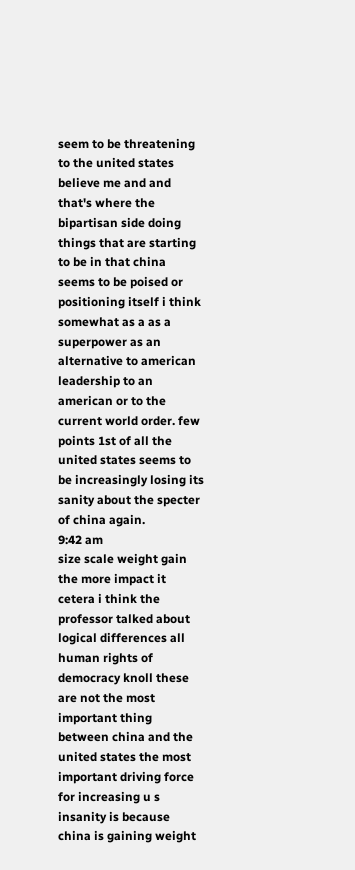seem to be threatening to the united states believe me and and that's where the bipartisan side doing things that are starting to be in that china seems to be poised or positioning itself i think somewhat as a as a superpower as an alternative to american leadership to an american or to the current world order. few points 1st of all the united states seems to be increasingly losing its sanity about the specter of china again.
9:42 am
size scale weight gain the more impact it cetera i think the professor talked about logical differences all human rights of democracy knoll these are not the most important thing between china and the united states the most important driving force for increasing u s insanity is because china is gaining weight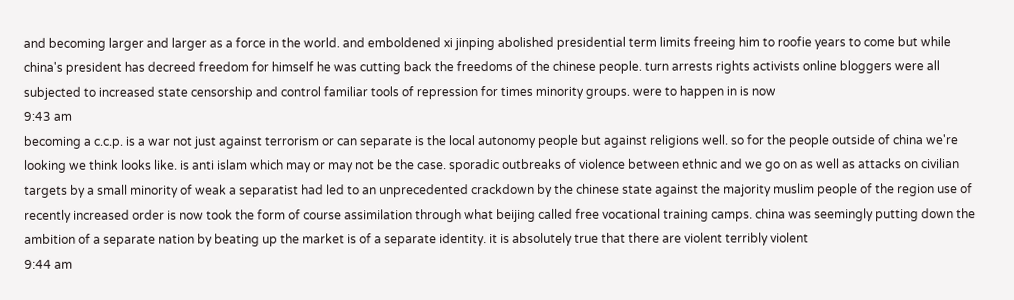and becoming larger and larger as a force in the world. and emboldened xi jinping abolished presidential term limits freeing him to roofie years to come but while china's president has decreed freedom for himself he was cutting back the freedoms of the chinese people. turn arrests rights activists online bloggers were all subjected to increased state censorship and control familiar tools of repression for times minority groups. were to happen in is now
9:43 am
becoming a c.c.p. is a war not just against terrorism or can separate is the local autonomy people but against religions well. so for the people outside of china we're looking we think looks like. is anti islam which may or may not be the case. sporadic outbreaks of violence between ethnic and we go on as well as attacks on civilian targets by a small minority of weak a separatist had led to an unprecedented crackdown by the chinese state against the majority muslim people of the region use of recently increased order is now took the form of course assimilation through what beijing called free vocational training camps. china was seemingly putting down the ambition of a separate nation by beating up the market is of a separate identity. it is absolutely true that there are violent terribly violent
9:44 am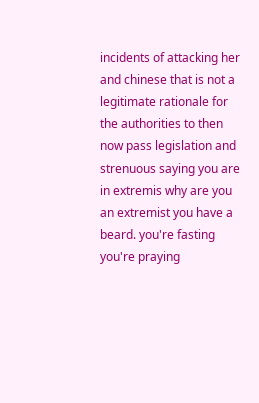incidents of attacking her and chinese that is not a legitimate rationale for the authorities to then now pass legislation and strenuous saying you are in extremis why are you an extremist you have a beard. you're fasting you're praying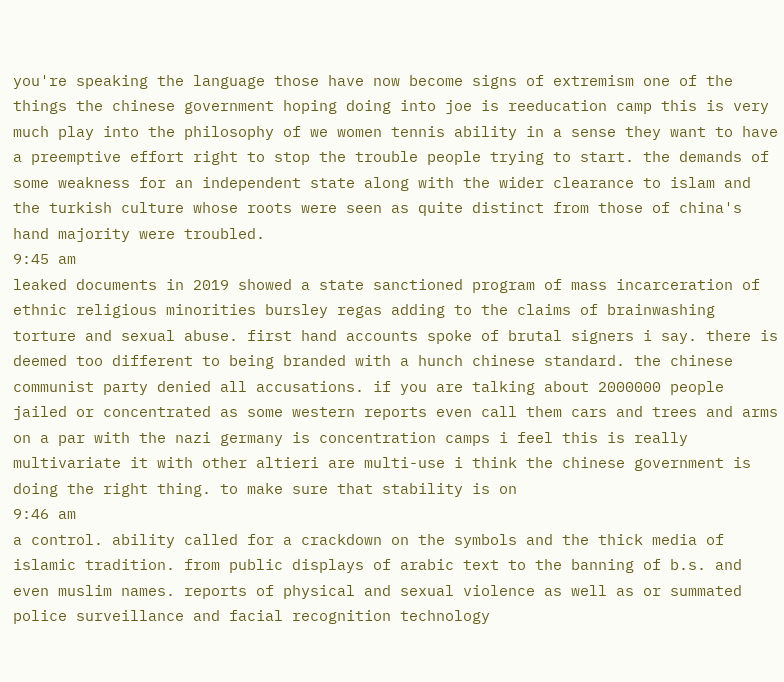you're speaking the language those have now become signs of extremism one of the things the chinese government hoping doing into joe is reeducation camp this is very much play into the philosophy of we women tennis ability in a sense they want to have a preemptive effort right to stop the trouble people trying to start. the demands of some weakness for an independent state along with the wider clearance to islam and the turkish culture whose roots were seen as quite distinct from those of china's hand majority were troubled.
9:45 am
leaked documents in 2019 showed a state sanctioned program of mass incarceration of ethnic religious minorities bursley regas adding to the claims of brainwashing torture and sexual abuse. first hand accounts spoke of brutal signers i say. there is deemed too different to being branded with a hunch chinese standard. the chinese communist party denied all accusations. if you are talking about 2000000 people jailed or concentrated as some western reports even call them cars and trees and arms on a par with the nazi germany is concentration camps i feel this is really multivariate it with other altieri are multi-use i think the chinese government is doing the right thing. to make sure that stability is on
9:46 am
a control. ability called for a crackdown on the symbols and the thick media of islamic tradition. from public displays of arabic text to the banning of b.s. and even muslim names. reports of physical and sexual violence as well as or summated police surveillance and facial recognition technology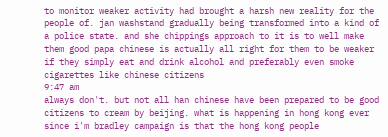to monitor weaker activity had brought a harsh new reality for the people of. jan washstand gradually being transformed into a kind of a police state. and she chippings approach to it is to well make them good papa chinese is actually all right for them to be weaker if they simply eat and drink alcohol and preferably even smoke cigarettes like chinese citizens
9:47 am
always don't. but not all han chinese have been prepared to be good citizens to cream by beijing. what is happening in hong kong ever since i'm bradley campaign is that the hong kong people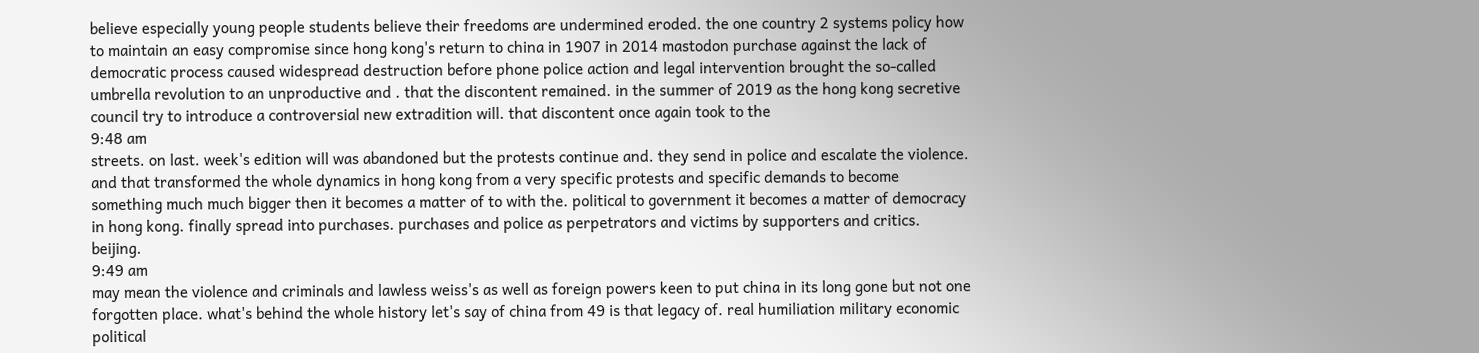believe especially young people students believe their freedoms are undermined eroded. the one country 2 systems policy how to maintain an easy compromise since hong kong's return to china in 1907 in 2014 mastodon purchase against the lack of democratic process caused widespread destruction before phone police action and legal intervention brought the so-called umbrella revolution to an unproductive and . that the discontent remained. in the summer of 2019 as the hong kong secretive council try to introduce a controversial new extradition will. that discontent once again took to the
9:48 am
streets. on last. week's edition will was abandoned but the protests continue and. they send in police and escalate the violence. and that transformed the whole dynamics in hong kong from a very specific protests and specific demands to become something much much bigger then it becomes a matter of to with the. political to government it becomes a matter of democracy in hong kong. finally spread into purchases. purchases and police as perpetrators and victims by supporters and critics. beijing.
9:49 am
may mean the violence and criminals and lawless weiss's as well as foreign powers keen to put china in its long gone but not one forgotten place. what's behind the whole history let's say of china from 49 is that legacy of. real humiliation military economic political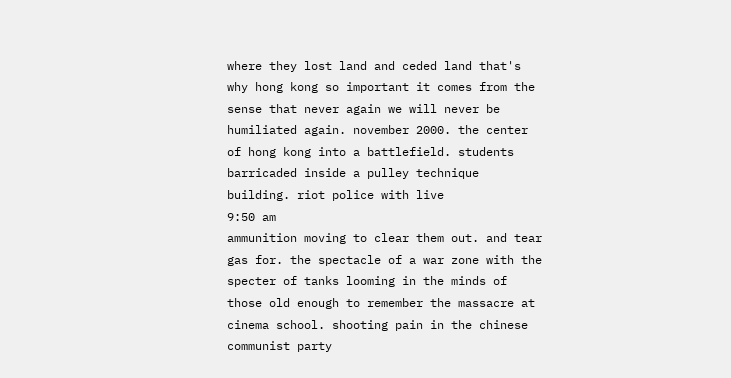where they lost land and ceded land that's why hong kong so important it comes from the sense that never again we will never be humiliated again. november 2000. the center of hong kong into a battlefield. students barricaded inside a pulley technique building. riot police with live
9:50 am
ammunition moving to clear them out. and tear gas for. the spectacle of a war zone with the specter of tanks looming in the minds of those old enough to remember the massacre at cinema school. shooting pain in the chinese communist party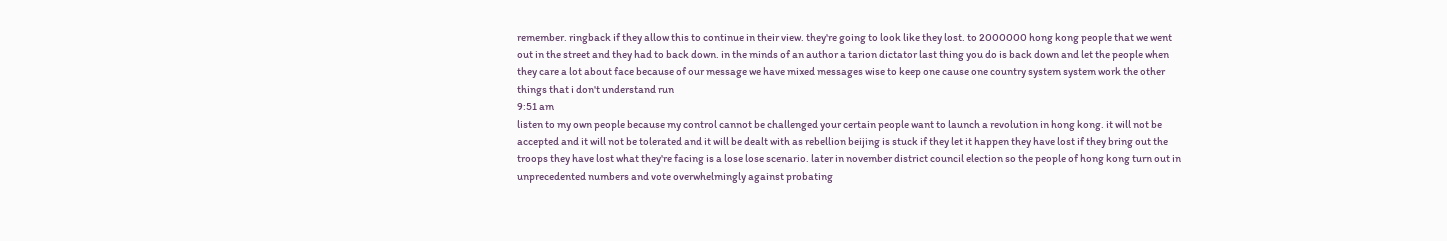remember. ringback if they allow this to continue in their view. they're going to look like they lost. to 2000000 hong kong people that we went out in the street and they had to back down. in the minds of an author a tarion dictator last thing you do is back down and let the people when they care a lot about face because of our message we have mixed messages wise to keep one cause one country system system work the other things that i don't understand run
9:51 am
listen to my own people because my control cannot be challenged your certain people want to launch a revolution in hong kong. it will not be accepted and it will not be tolerated and it will be dealt with as rebellion beijing is stuck if they let it happen they have lost if they bring out the troops they have lost what they're facing is a lose lose scenario. later in november district council election so the people of hong kong turn out in unprecedented numbers and vote overwhelmingly against probating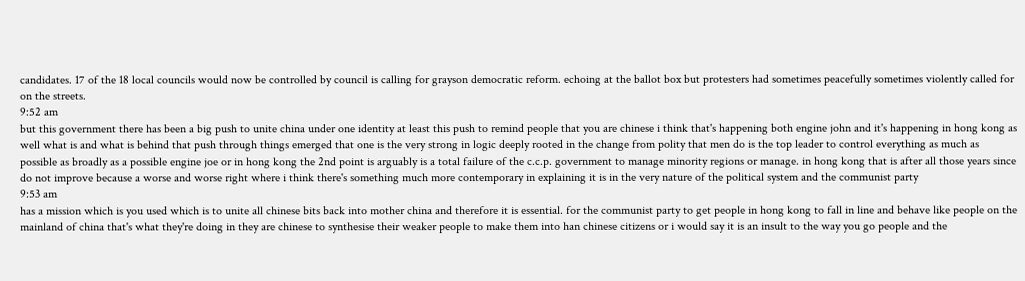candidates. 17 of the 18 local councils would now be controlled by council is calling for grayson democratic reform. echoing at the ballot box but protesters had sometimes peacefully sometimes violently called for on the streets.
9:52 am
but this government there has been a big push to unite china under one identity at least this push to remind people that you are chinese i think that's happening both engine john and it's happening in hong kong as well what is and what is behind that push through things emerged that one is the very strong in logic deeply rooted in the change from polity that men do is the top leader to control everything as much as possible as broadly as a possible engine joe or in hong kong the 2nd point is arguably is a total failure of the c.c.p. government to manage minority regions or manage. in hong kong that is after all those years since do not improve because a worse and worse right where i think there's something much more contemporary in explaining it is in the very nature of the political system and the communist party
9:53 am
has a mission which is you used which is to unite all chinese bits back into mother china and therefore it is essential. for the communist party to get people in hong kong to fall in line and behave like people on the mainland of china that's what they're doing in they are chinese to synthesise their weaker people to make them into han chinese citizens or i would say it is an insult to the way you go people and the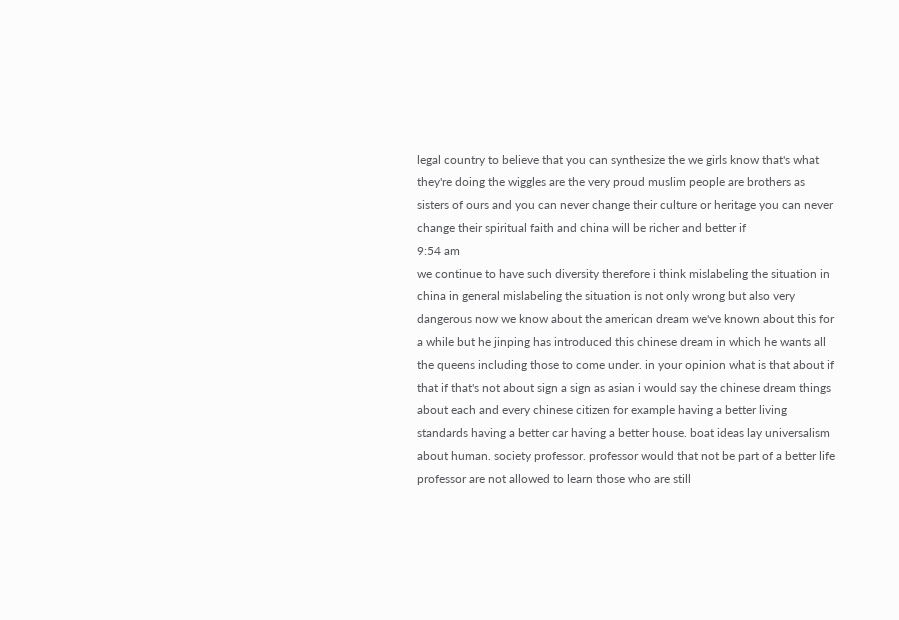legal country to believe that you can synthesize the we girls know that's what they're doing the wiggles are the very proud muslim people are brothers as sisters of ours and you can never change their culture or heritage you can never change their spiritual faith and china will be richer and better if
9:54 am
we continue to have such diversity therefore i think mislabeling the situation in china in general mislabeling the situation is not only wrong but also very dangerous now we know about the american dream we've known about this for a while but he jinping has introduced this chinese dream in which he wants all the queens including those to come under. in your opinion what is that about if that if that's not about sign a sign as asian i would say the chinese dream things about each and every chinese citizen for example having a better living standards having a better car having a better house. boat ideas lay universalism about human. society professor. professor would that not be part of a better life professor are not allowed to learn those who are still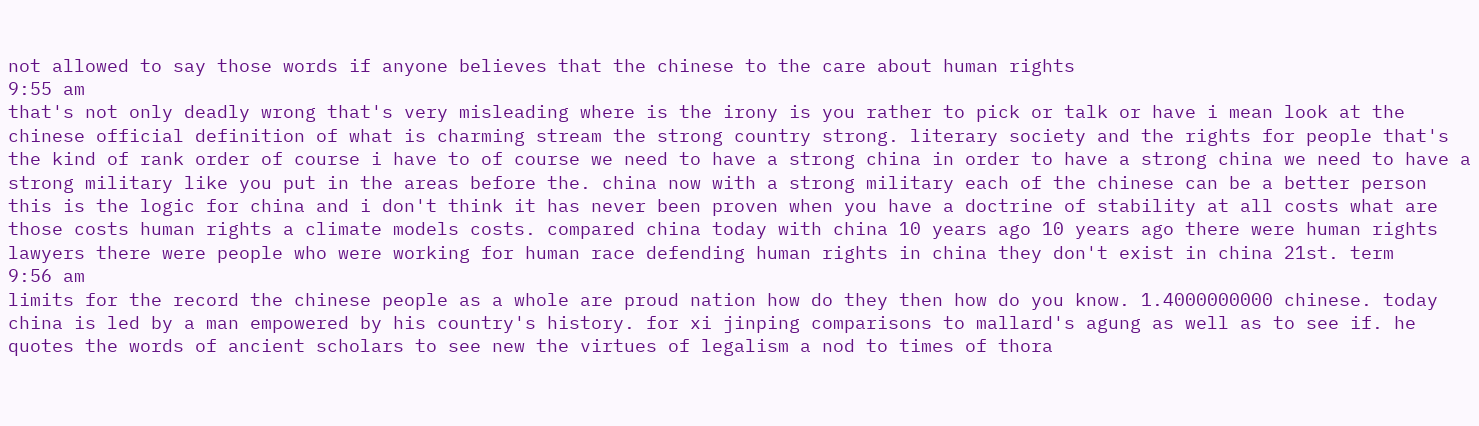not allowed to say those words if anyone believes that the chinese to the care about human rights
9:55 am
that's not only deadly wrong that's very misleading where is the irony is you rather to pick or talk or have i mean look at the chinese official definition of what is charming stream the strong country strong. literary society and the rights for people that's the kind of rank order of course i have to of course we need to have a strong china in order to have a strong china we need to have a strong military like you put in the areas before the. china now with a strong military each of the chinese can be a better person this is the logic for china and i don't think it has never been proven when you have a doctrine of stability at all costs what are those costs human rights a climate models costs. compared china today with china 10 years ago 10 years ago there were human rights lawyers there were people who were working for human race defending human rights in china they don't exist in china 21st. term
9:56 am
limits for the record the chinese people as a whole are proud nation how do they then how do you know. 1.4000000000 chinese. today china is led by a man empowered by his country's history. for xi jinping comparisons to mallard's agung as well as to see if. he quotes the words of ancient scholars to see new the virtues of legalism a nod to times of thora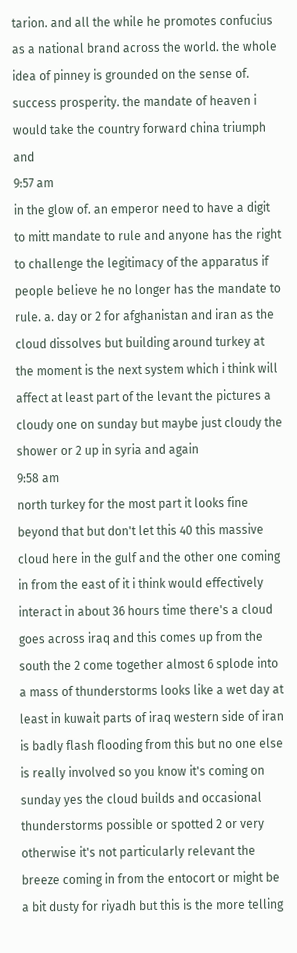tarion. and all the while he promotes confucius as a national brand across the world. the whole idea of pinney is grounded on the sense of. success prosperity. the mandate of heaven i would take the country forward china triumph and
9:57 am
in the glow of. an emperor need to have a digit to mitt mandate to rule and anyone has the right to challenge the legitimacy of the apparatus if people believe he no longer has the mandate to rule. a. day or 2 for afghanistan and iran as the cloud dissolves but building around turkey at the moment is the next system which i think will affect at least part of the levant the pictures a cloudy one on sunday but maybe just cloudy the shower or 2 up in syria and again
9:58 am
north turkey for the most part it looks fine beyond that but don't let this 40 this massive cloud here in the gulf and the other one coming in from the east of it i think would effectively interact in about 36 hours time there's a cloud goes across iraq and this comes up from the south the 2 come together almost 6 splode into a mass of thunderstorms looks like a wet day at least in kuwait parts of iraq western side of iran is badly flash flooding from this but no one else is really involved so you know it's coming on sunday yes the cloud builds and occasional thunderstorms possible or spotted 2 or very otherwise it's not particularly relevant the breeze coming in from the entocort or might be a bit dusty for riyadh but this is the more telling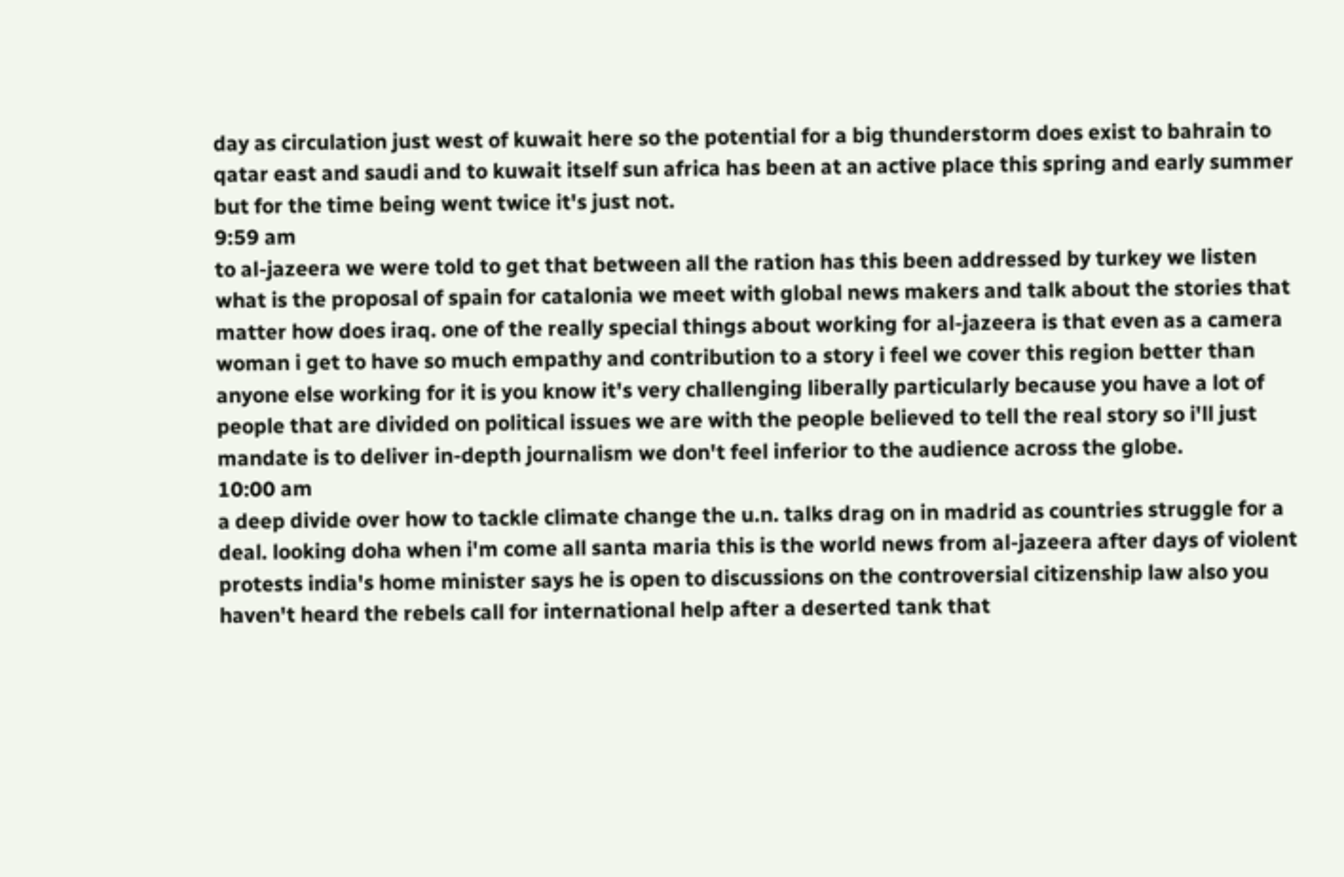day as circulation just west of kuwait here so the potential for a big thunderstorm does exist to bahrain to qatar east and saudi and to kuwait itself sun africa has been at an active place this spring and early summer but for the time being went twice it's just not.
9:59 am
to al-jazeera we were told to get that between all the ration has this been addressed by turkey we listen what is the proposal of spain for catalonia we meet with global news makers and talk about the stories that matter how does iraq. one of the really special things about working for al-jazeera is that even as a camera woman i get to have so much empathy and contribution to a story i feel we cover this region better than anyone else working for it is you know it's very challenging liberally particularly because you have a lot of people that are divided on political issues we are with the people believed to tell the real story so i'll just mandate is to deliver in-depth journalism we don't feel inferior to the audience across the globe.
10:00 am
a deep divide over how to tackle climate change the u.n. talks drag on in madrid as countries struggle for a deal. looking doha when i'm come all santa maria this is the world news from al-jazeera after days of violent protests india's home minister says he is open to discussions on the controversial citizenship law also you haven't heard the rebels call for international help after a deserted tank that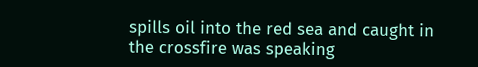spills oil into the red sea and caught in the crossfire was speaking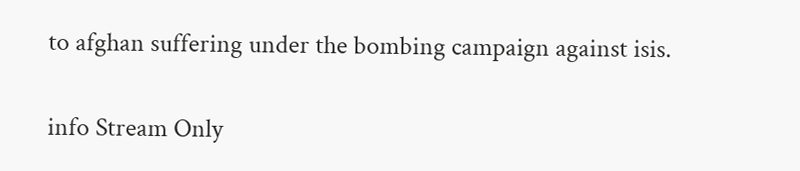to afghan suffering under the bombing campaign against isis.


info Stream Only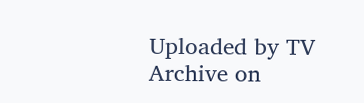Uploaded by TV Archive on